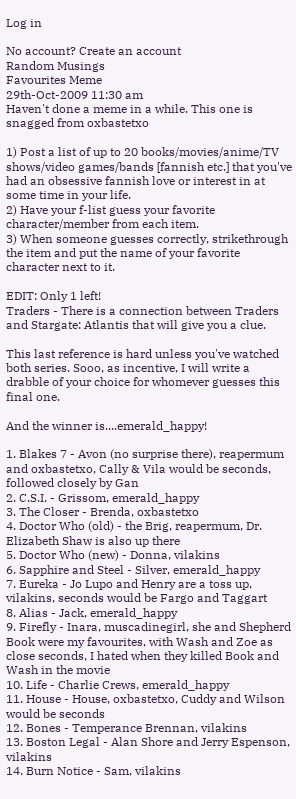Log in

No account? Create an account
Random Musings
Favourites Meme
29th-Oct-2009 11:30 am
Haven't done a meme in a while. This one is snagged from oxbastetxo

1) Post a list of up to 20 books/movies/anime/TV shows/video games/bands [fannish etc.] that you've had an obsessive fannish love or interest in at some time in your life.
2) Have your f-list guess your favorite character/member from each item.
3) When someone guesses correctly, strikethrough the item and put the name of your favorite character next to it.

EDIT: Only 1 left!
Traders - There is a connection between Traders and Stargate: Atlantis that will give you a clue.

This last reference is hard unless you've watched both series. Sooo, as incentive, I will write a drabble of your choice for whomever guesses this final one.

And the winner is....emerald_happy!

1. Blakes 7 - Avon (no surprise there), reapermum and oxbastetxo, Cally & Vila would be seconds, followed closely by Gan
2. C.S.I. - Grissom, emerald_happy
3. The Closer - Brenda, oxbastetxo
4. Doctor Who (old) - the Brig, reapermum, Dr. Elizabeth Shaw is also up there
5. Doctor Who (new) - Donna, vilakins
6. Sapphire and Steel - Silver, emerald_happy
7. Eureka - Jo Lupo and Henry are a toss up, vilakins, seconds would be Fargo and Taggart
8. Alias - Jack, emerald_happy
9. Firefly - Inara, muscadinegirl, she and Shepherd Book were my favourites, with Wash and Zoe as close seconds, I hated when they killed Book and Wash in the movie
10. Life - Charlie Crews, emerald_happy
11. House - House, oxbastetxo, Cuddy and Wilson would be seconds
12. Bones - Temperance Brennan, vilakins
13. Boston Legal - Alan Shore and Jerry Espenson, vilakins
14. Burn Notice - Sam, vilakins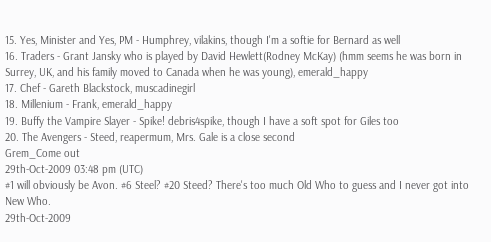15. Yes, Minister and Yes, PM - Humphrey, vilakins, though I'm a softie for Bernard as well
16. Traders - Grant Jansky who is played by David Hewlett(Rodney McKay) (hmm seems he was born in Surrey, UK, and his family moved to Canada when he was young), emerald_happy
17. Chef - Gareth Blackstock, muscadinegirl
18. Millenium - Frank, emerald_happy
19. Buffy the Vampire Slayer - Spike! debris4spike, though I have a soft spot for Giles too
20. The Avengers - Steed, reapermum, Mrs. Gale is a close second
Grem_Come out
29th-Oct-2009 03:48 pm (UTC)
#1 will obviously be Avon. #6 Steel? #20 Steed? There's too much Old Who to guess and I never got into New Who.
29th-Oct-2009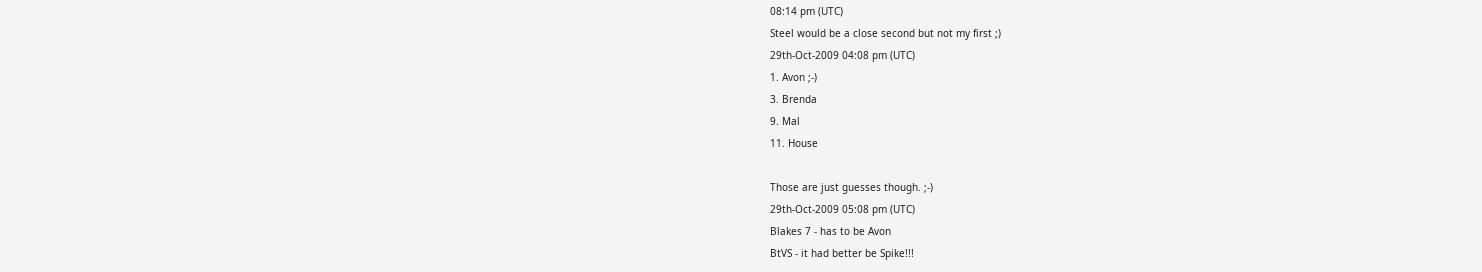08:14 pm (UTC)
Steel would be a close second but not my first ;)
29th-Oct-2009 04:08 pm (UTC)
1. Avon ;-)
3. Brenda
9. Mal
11. House

Those are just guesses though. ;-)
29th-Oct-2009 05:08 pm (UTC)
Blakes 7 - has to be Avon
BtVS - it had better be Spike!!!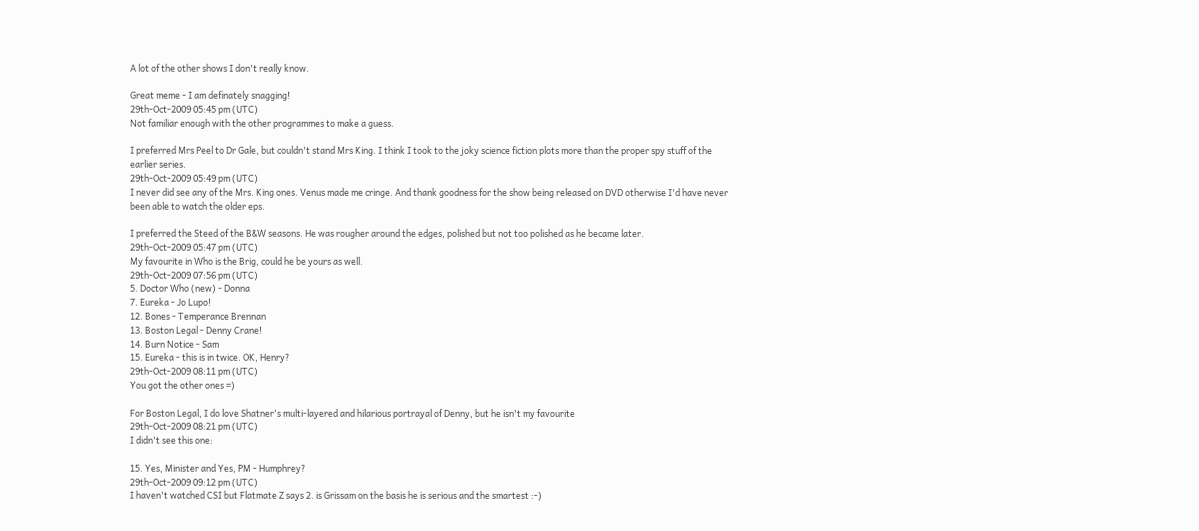A lot of the other shows I don't really know.

Great meme - I am definately snagging!
29th-Oct-2009 05:45 pm (UTC)
Not familiar enough with the other programmes to make a guess.

I preferred Mrs Peel to Dr Gale, but couldn't stand Mrs King. I think I took to the joky science fiction plots more than the proper spy stuff of the earlier series.
29th-Oct-2009 05:49 pm (UTC)
I never did see any of the Mrs. King ones. Venus made me cringe. And thank goodness for the show being released on DVD otherwise I'd have never been able to watch the older eps.

I preferred the Steed of the B&W seasons. He was rougher around the edges, polished but not too polished as he became later.
29th-Oct-2009 05:47 pm (UTC)
My favourite in Who is the Brig, could he be yours as well.
29th-Oct-2009 07:56 pm (UTC)
5. Doctor Who (new) - Donna
7. Eureka - Jo Lupo!
12. Bones - Temperance Brennan
13. Boston Legal - Denny Crane!
14. Burn Notice - Sam
15. Eureka - this is in twice. OK, Henry?
29th-Oct-2009 08:11 pm (UTC)
You got the other ones =)

For Boston Legal, I do love Shatner's multi-layered and hilarious portrayal of Denny, but he isn't my favourite
29th-Oct-2009 08:21 pm (UTC)
I didn't see this one:

15. Yes, Minister and Yes, PM - Humphrey?
29th-Oct-2009 09:12 pm (UTC)
I haven't watched CSI but Flatmate Z says 2. is Grissam on the basis he is serious and the smartest :-)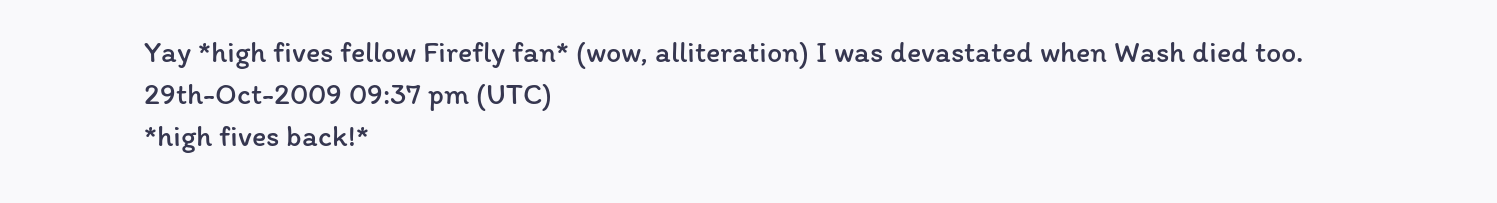Yay *high fives fellow Firefly fan* (wow, alliteration) I was devastated when Wash died too.
29th-Oct-2009 09:37 pm (UTC)
*high fives back!*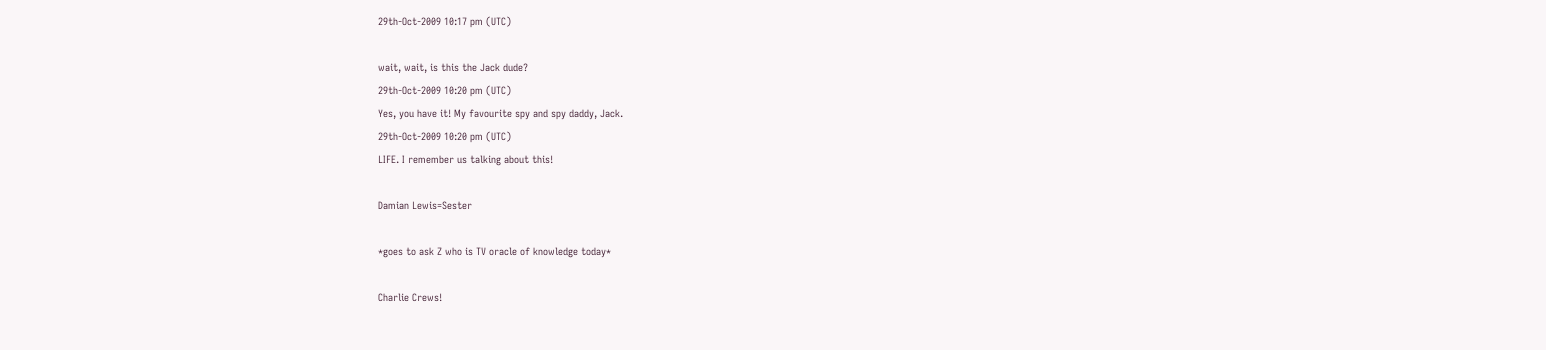29th-Oct-2009 10:17 pm (UTC)

wait, wait, is this the Jack dude?
29th-Oct-2009 10:20 pm (UTC)
Yes, you have it! My favourite spy and spy daddy, Jack.
29th-Oct-2009 10:20 pm (UTC)
LIFE. I remember us talking about this!

Damian Lewis=Sester

*goes to ask Z who is TV oracle of knowledge today*

Charlie Crews!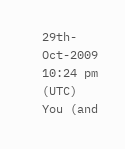29th-Oct-2009 10:24 pm (UTC)
You (and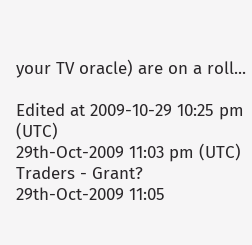your TV oracle) are on a roll...

Edited at 2009-10-29 10:25 pm (UTC)
29th-Oct-2009 11:03 pm (UTC)
Traders - Grant?
29th-Oct-2009 11:05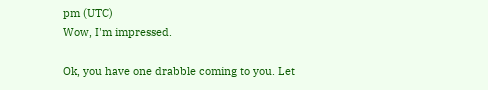pm (UTC)
Wow, I'm impressed.

Ok, you have one drabble coming to you. Let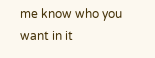me know who you want in it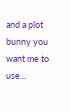and a plot bunny you want me to use...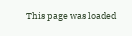This page was loaded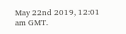May 22nd 2019, 12:01 am GMT.